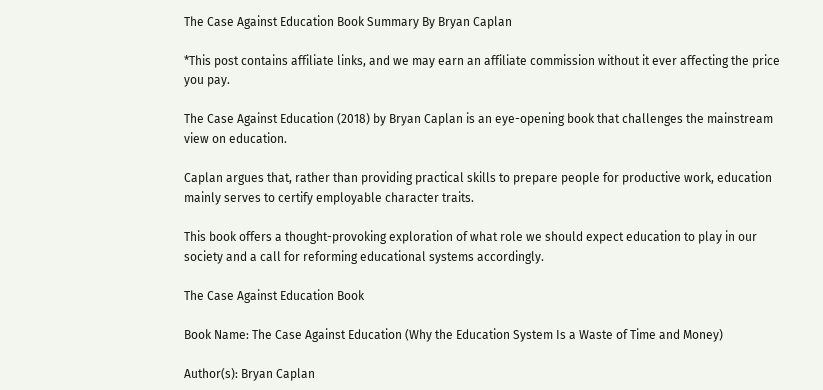The Case Against Education Book Summary By Bryan Caplan

*This post contains affiliate links, and we may earn an affiliate commission without it ever affecting the price you pay.

The Case Against Education (2018) by Bryan Caplan is an eye-opening book that challenges the mainstream view on education.

Caplan argues that, rather than providing practical skills to prepare people for productive work, education mainly serves to certify employable character traits.

This book offers a thought-provoking exploration of what role we should expect education to play in our society and a call for reforming educational systems accordingly.

The Case Against Education Book

Book Name: The Case Against Education (Why the Education System Is a Waste of Time and Money)

Author(s): Bryan Caplan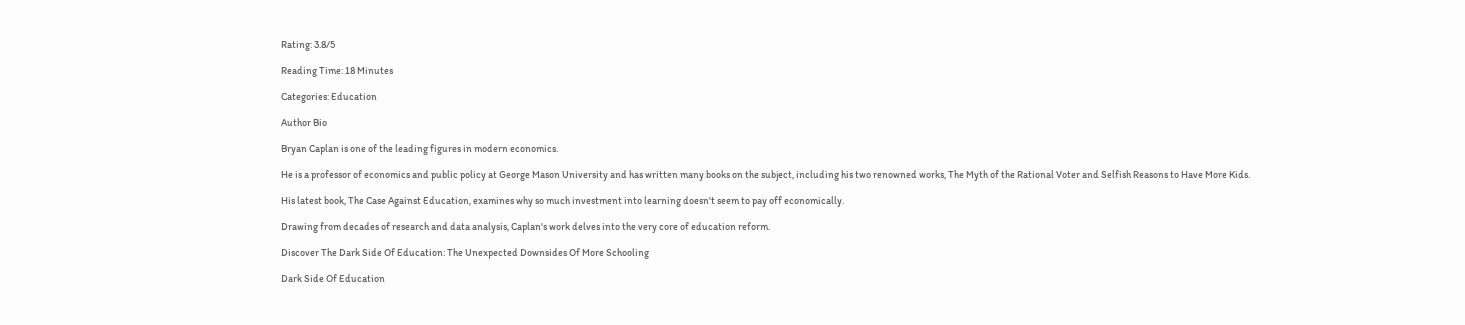Rating: 3.8/5

Reading Time: 18 Minutes

Categories: Education

Author Bio

Bryan Caplan is one of the leading figures in modern economics.

He is a professor of economics and public policy at George Mason University and has written many books on the subject, including his two renowned works, The Myth of the Rational Voter and Selfish Reasons to Have More Kids.

His latest book, The Case Against Education, examines why so much investment into learning doesn't seem to pay off economically.

Drawing from decades of research and data analysis, Caplan's work delves into the very core of education reform.

Discover The Dark Side Of Education: The Unexpected Downsides Of More Schooling

Dark Side Of Education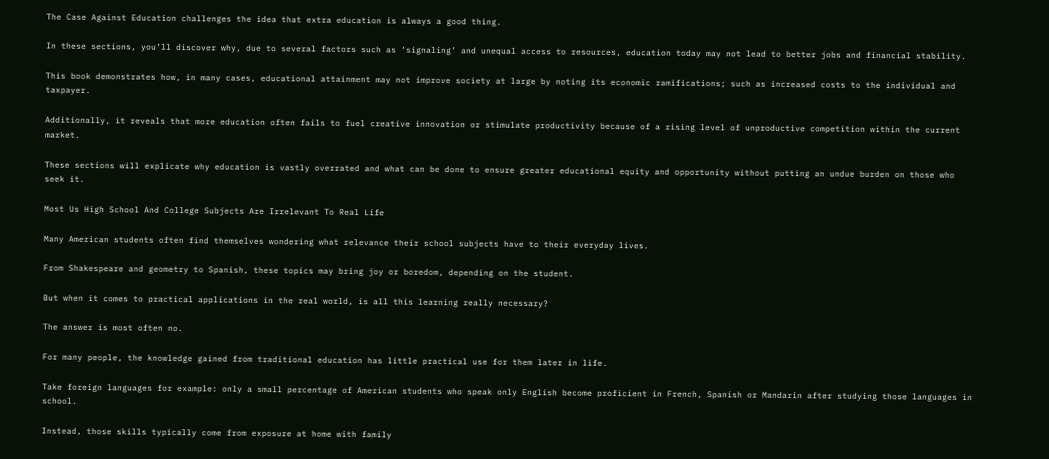The Case Against Education challenges the idea that extra education is always a good thing.

In these sections, you’ll discover why, due to several factors such as ‘signaling’ and unequal access to resources, education today may not lead to better jobs and financial stability.

This book demonstrates how, in many cases, educational attainment may not improve society at large by noting its economic ramifications; such as increased costs to the individual and taxpayer.

Additionally, it reveals that more education often fails to fuel creative innovation or stimulate productivity because of a rising level of unproductive competition within the current market.

These sections will explicate why education is vastly overrated and what can be done to ensure greater educational equity and opportunity without putting an undue burden on those who seek it.

Most Us High School And College Subjects Are Irrelevant To Real Life

Many American students often find themselves wondering what relevance their school subjects have to their everyday lives.

From Shakespeare and geometry to Spanish, these topics may bring joy or boredom, depending on the student.

But when it comes to practical applications in the real world, is all this learning really necessary?

The answer is most often no.

For many people, the knowledge gained from traditional education has little practical use for them later in life.

Take foreign languages for example: only a small percentage of American students who speak only English become proficient in French, Spanish or Mandarin after studying those languages in school.

Instead, those skills typically come from exposure at home with family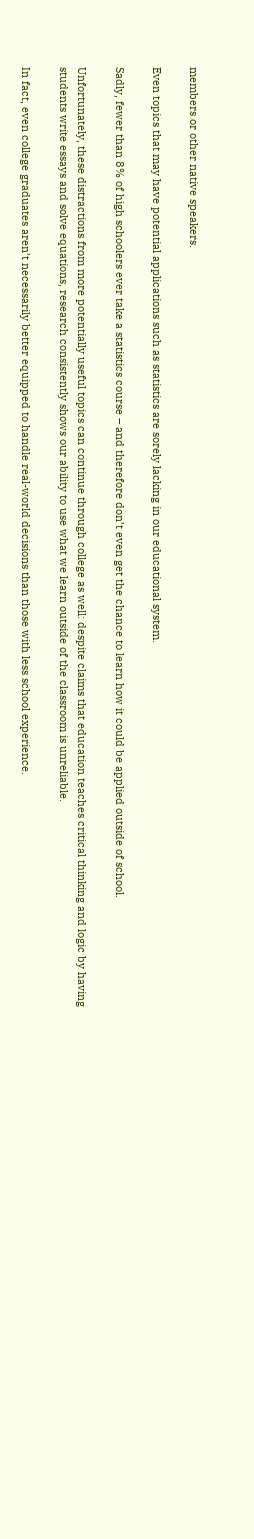members or other native speakers.

Even topics that may have potential applications such as statistics are sorely lacking in our educational system.

Sadly, fewer than 8% of high schoolers ever take a statistics course – and therefore don’t even get the chance to learn how it could be applied outside of school.

Unfortunately, these distractions from more potentially useful topics can continue through college as well: despite claims that education teaches critical thinking and logic by having students write essays and solve equations, research consistently shows our ability to use what we learn outside of the classroom is unreliable.

In fact, even college graduates aren’t necessarily better equipped to handle real-world decisions than those with less school experience.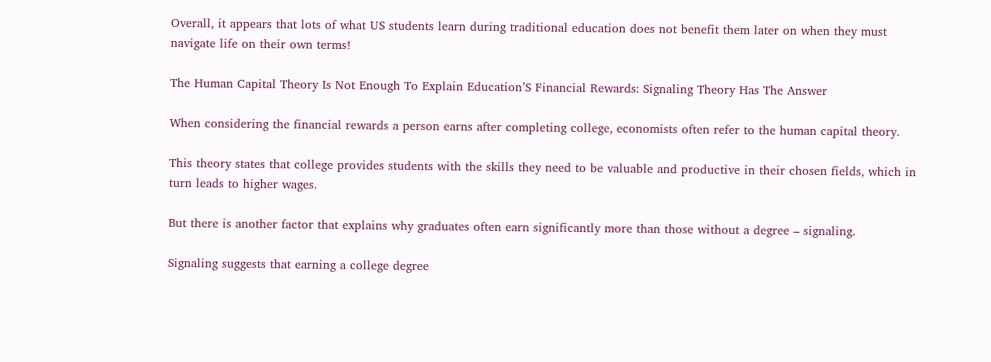Overall, it appears that lots of what US students learn during traditional education does not benefit them later on when they must navigate life on their own terms!

The Human Capital Theory Is Not Enough To Explain Education’S Financial Rewards: Signaling Theory Has The Answer

When considering the financial rewards a person earns after completing college, economists often refer to the human capital theory.

This theory states that college provides students with the skills they need to be valuable and productive in their chosen fields, which in turn leads to higher wages.

But there is another factor that explains why graduates often earn significantly more than those without a degree – signaling.

Signaling suggests that earning a college degree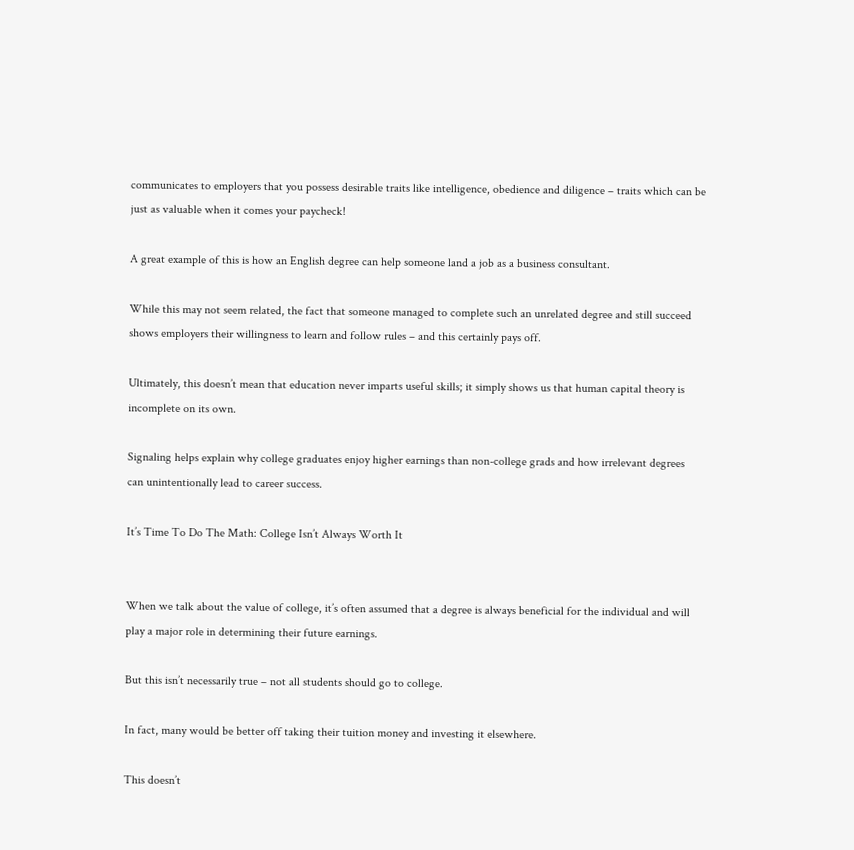communicates to employers that you possess desirable traits like intelligence, obedience and diligence – traits which can be just as valuable when it comes your paycheck!

A great example of this is how an English degree can help someone land a job as a business consultant.

While this may not seem related, the fact that someone managed to complete such an unrelated degree and still succeed shows employers their willingness to learn and follow rules – and this certainly pays off.

Ultimately, this doesn’t mean that education never imparts useful skills; it simply shows us that human capital theory is incomplete on its own.

Signaling helps explain why college graduates enjoy higher earnings than non-college grads and how irrelevant degrees can unintentionally lead to career success.

It’s Time To Do The Math: College Isn’t Always Worth It


When we talk about the value of college, it’s often assumed that a degree is always beneficial for the individual and will play a major role in determining their future earnings.

But this isn’t necessarily true – not all students should go to college.

In fact, many would be better off taking their tuition money and investing it elsewhere.

This doesn’t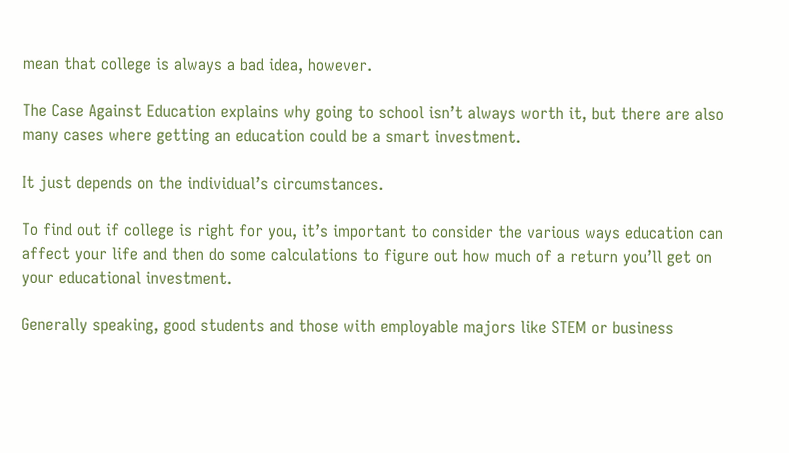mean that college is always a bad idea, however.

The Case Against Education explains why going to school isn’t always worth it, but there are also many cases where getting an education could be a smart investment.

It just depends on the individual’s circumstances.

To find out if college is right for you, it’s important to consider the various ways education can affect your life and then do some calculations to figure out how much of a return you’ll get on your educational investment.

Generally speaking, good students and those with employable majors like STEM or business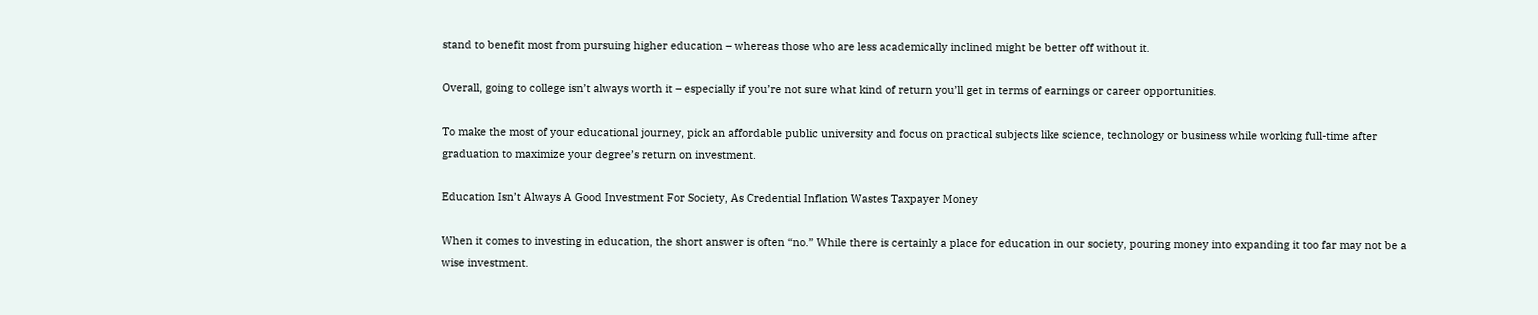stand to benefit most from pursuing higher education – whereas those who are less academically inclined might be better off without it.

Overall, going to college isn’t always worth it – especially if you’re not sure what kind of return you’ll get in terms of earnings or career opportunities.

To make the most of your educational journey, pick an affordable public university and focus on practical subjects like science, technology or business while working full-time after graduation to maximize your degree’s return on investment.

Education Isn’t Always A Good Investment For Society, As Credential Inflation Wastes Taxpayer Money

When it comes to investing in education, the short answer is often “no.” While there is certainly a place for education in our society, pouring money into expanding it too far may not be a wise investment.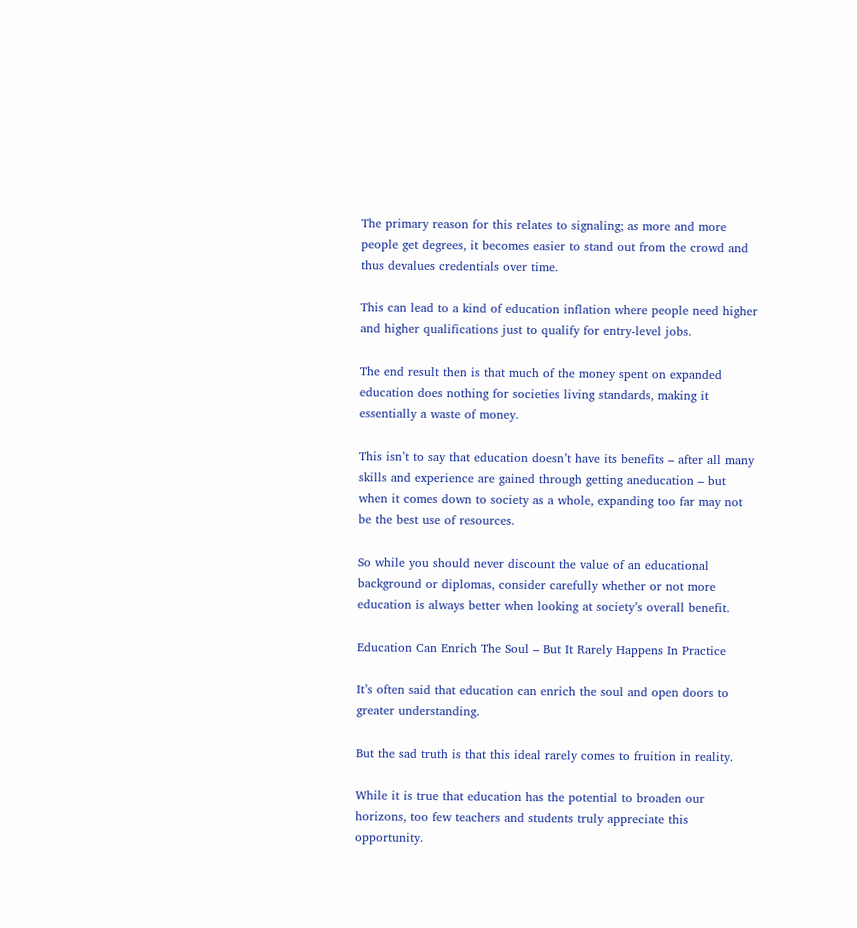The primary reason for this relates to signaling; as more and more people get degrees, it becomes easier to stand out from the crowd and thus devalues credentials over time.

This can lead to a kind of education inflation where people need higher and higher qualifications just to qualify for entry-level jobs.

The end result then is that much of the money spent on expanded education does nothing for societies living standards, making it essentially a waste of money.

This isn’t to say that education doesn’t have its benefits – after all many skills and experience are gained through getting aneducation – but when it comes down to society as a whole, expanding too far may not be the best use of resources.

So while you should never discount the value of an educational background or diplomas, consider carefully whether or not more education is always better when looking at society’s overall benefit.

Education Can Enrich The Soul – But It Rarely Happens In Practice

It’s often said that education can enrich the soul and open doors to greater understanding.

But the sad truth is that this ideal rarely comes to fruition in reality.

While it is true that education has the potential to broaden our horizons, too few teachers and students truly appreciate this opportunity.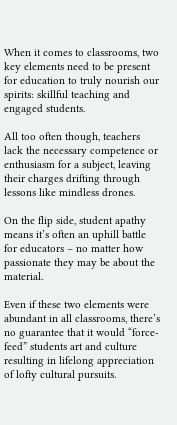When it comes to classrooms, two key elements need to be present for education to truly nourish our spirits: skillful teaching and engaged students.

All too often though, teachers lack the necessary competence or enthusiasm for a subject, leaving their charges drifting through lessons like mindless drones.

On the flip side, student apathy means it’s often an uphill battle for educators – no matter how passionate they may be about the material.

Even if these two elements were abundant in all classrooms, there’s no guarantee that it would “force-feed” students art and culture resulting in lifelong appreciation of lofty cultural pursuits.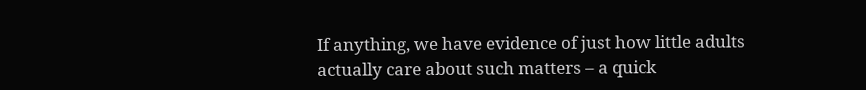If anything, we have evidence of just how little adults actually care about such matters – a quick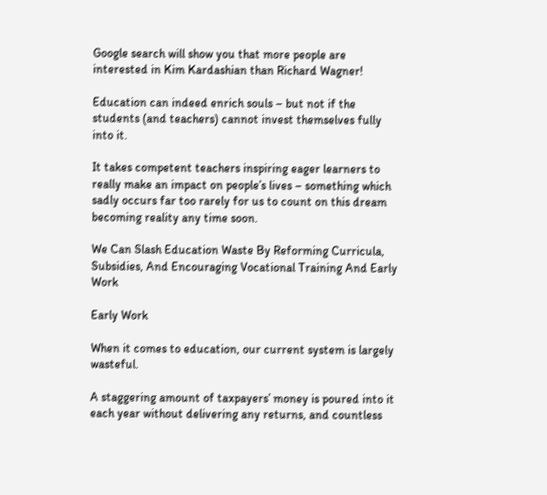Google search will show you that more people are interested in Kim Kardashian than Richard Wagner!

Education can indeed enrich souls – but not if the students (and teachers) cannot invest themselves fully into it.

It takes competent teachers inspiring eager learners to really make an impact on people’s lives – something which sadly occurs far too rarely for us to count on this dream becoming reality any time soon.

We Can Slash Education Waste By Reforming Curricula, Subsidies, And Encouraging Vocational Training And Early Work

Early Work

When it comes to education, our current system is largely wasteful.

A staggering amount of taxpayers’ money is poured into it each year without delivering any returns, and countless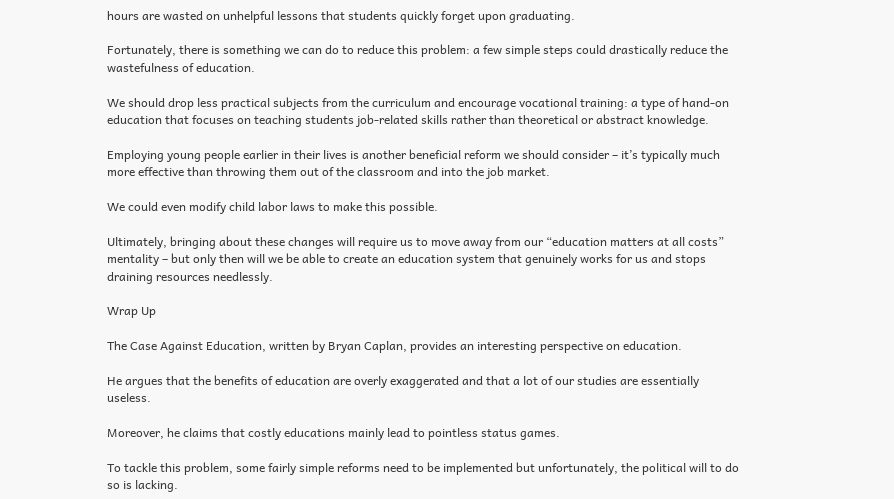hours are wasted on unhelpful lessons that students quickly forget upon graduating.

Fortunately, there is something we can do to reduce this problem: a few simple steps could drastically reduce the wastefulness of education.

We should drop less practical subjects from the curriculum and encourage vocational training: a type of hand-on education that focuses on teaching students job-related skills rather than theoretical or abstract knowledge.

Employing young people earlier in their lives is another beneficial reform we should consider – it’s typically much more effective than throwing them out of the classroom and into the job market.

We could even modify child labor laws to make this possible.

Ultimately, bringing about these changes will require us to move away from our “education matters at all costs” mentality – but only then will we be able to create an education system that genuinely works for us and stops draining resources needlessly.

Wrap Up

The Case Against Education, written by Bryan Caplan, provides an interesting perspective on education.

He argues that the benefits of education are overly exaggerated and that a lot of our studies are essentially useless.

Moreover, he claims that costly educations mainly lead to pointless status games.

To tackle this problem, some fairly simple reforms need to be implemented but unfortunately, the political will to do so is lacking.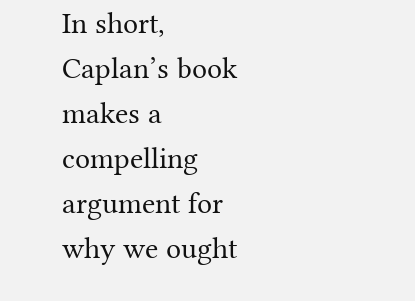In short, Caplan’s book makes a compelling argument for why we ought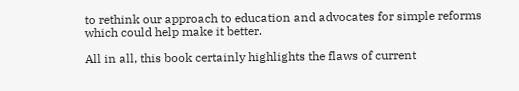to rethink our approach to education and advocates for simple reforms which could help make it better.

All in all, this book certainly highlights the flaws of current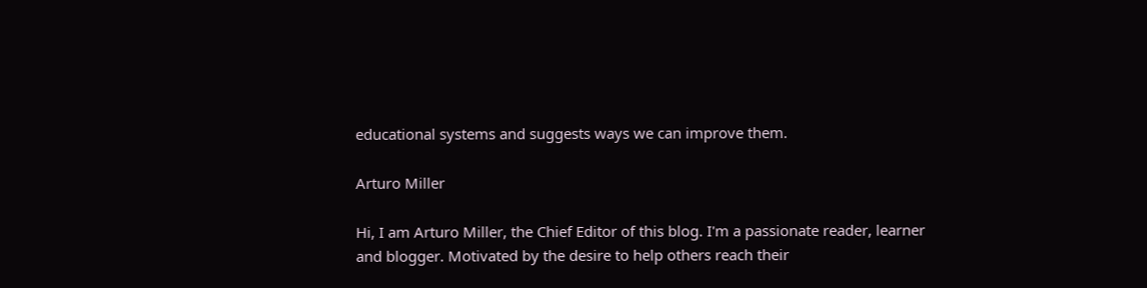educational systems and suggests ways we can improve them.

Arturo Miller

Hi, I am Arturo Miller, the Chief Editor of this blog. I'm a passionate reader, learner and blogger. Motivated by the desire to help others reach their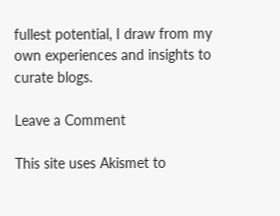fullest potential, I draw from my own experiences and insights to curate blogs.

Leave a Comment

This site uses Akismet to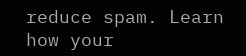reduce spam. Learn how your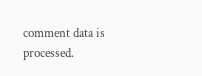comment data is processed.